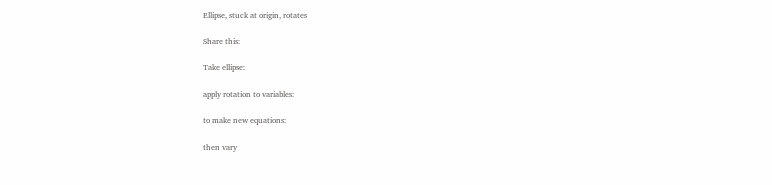Ellipse, stuck at origin, rotates

Share this:

Take ellipse:

apply rotation to variables:

to make new equations:

then vary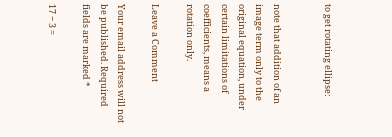to get rotating ellipse:


note that addition of an image term only to the original equation, under certain limitations of coefficients, means a rotation only.

Leave a Comment

Your email address will not be published. Required fields are marked *

17 − 3 =